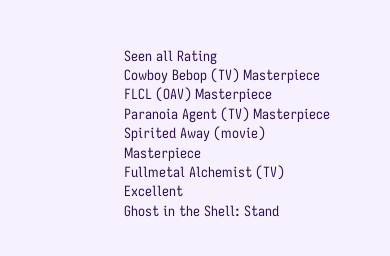Seen all Rating
Cowboy Bebop (TV) Masterpiece
FLCL (OAV) Masterpiece
Paranoia Agent (TV) Masterpiece
Spirited Away (movie) Masterpiece
Fullmetal Alchemist (TV) Excellent
Ghost in the Shell: Stand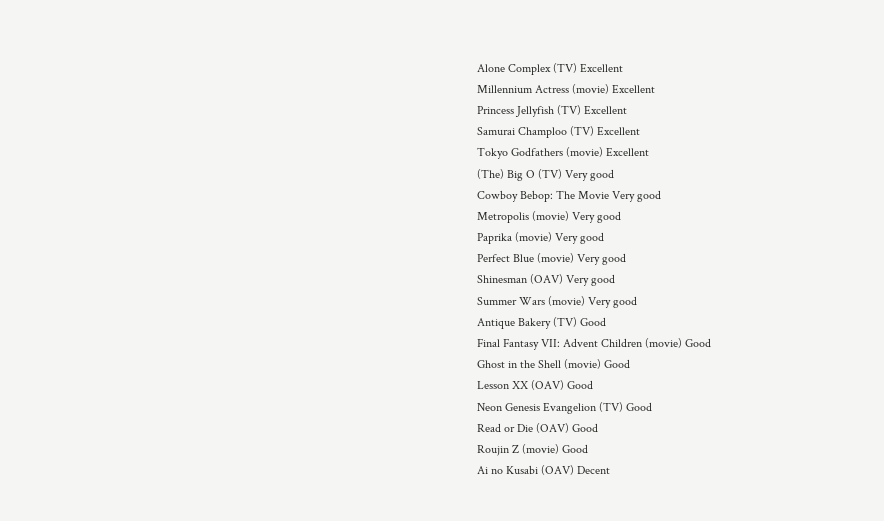Alone Complex (TV) Excellent
Millennium Actress (movie) Excellent
Princess Jellyfish (TV) Excellent
Samurai Champloo (TV) Excellent
Tokyo Godfathers (movie) Excellent
(The) Big O (TV) Very good
Cowboy Bebop: The Movie Very good
Metropolis (movie) Very good
Paprika (movie) Very good
Perfect Blue (movie) Very good
Shinesman (OAV) Very good
Summer Wars (movie) Very good
Antique Bakery (TV) Good
Final Fantasy VII: Advent Children (movie) Good
Ghost in the Shell (movie) Good
Lesson XX (OAV) Good
Neon Genesis Evangelion (TV) Good
Read or Die (OAV) Good
Roujin Z (movie) Good
Ai no Kusabi (OAV) Decent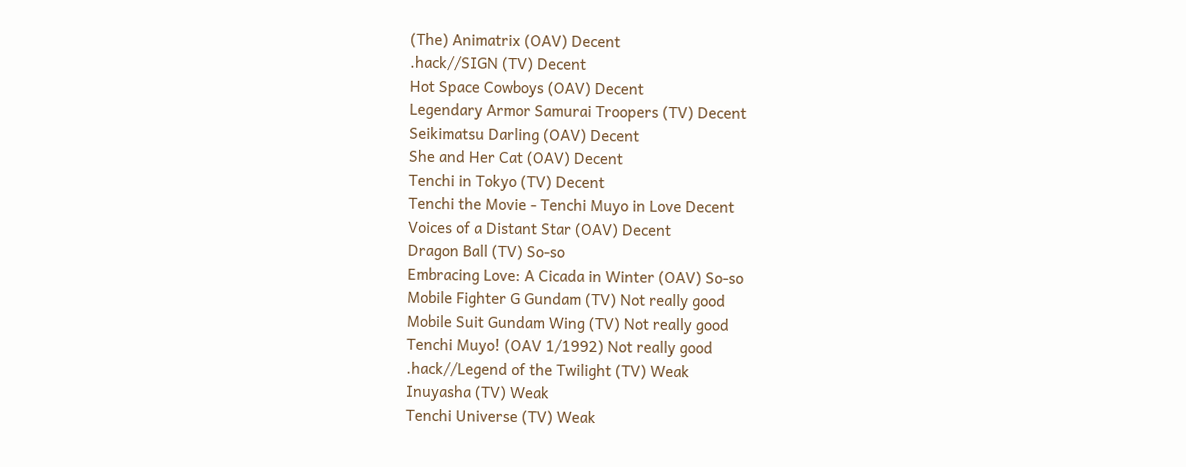(The) Animatrix (OAV) Decent
.hack//SIGN (TV) Decent
Hot Space Cowboys (OAV) Decent
Legendary Armor Samurai Troopers (TV) Decent
Seikimatsu Darling (OAV) Decent
She and Her Cat (OAV) Decent
Tenchi in Tokyo (TV) Decent
Tenchi the Movie - Tenchi Muyo in Love Decent
Voices of a Distant Star (OAV) Decent
Dragon Ball (TV) So-so
Embracing Love: A Cicada in Winter (OAV) So-so
Mobile Fighter G Gundam (TV) Not really good
Mobile Suit Gundam Wing (TV) Not really good
Tenchi Muyo! (OAV 1/1992) Not really good
.hack//Legend of the Twilight (TV) Weak
Inuyasha (TV) Weak
Tenchi Universe (TV) Weak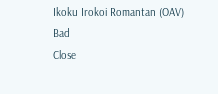Ikoku Irokoi Romantan (OAV) Bad
Close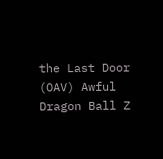the Last Door (OAV) Awful
Dragon Ball Z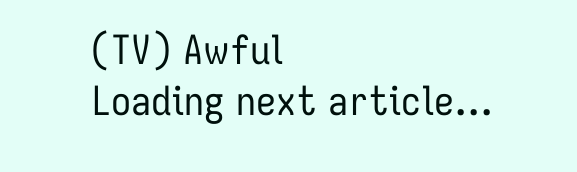(TV) Awful
Loading next article...